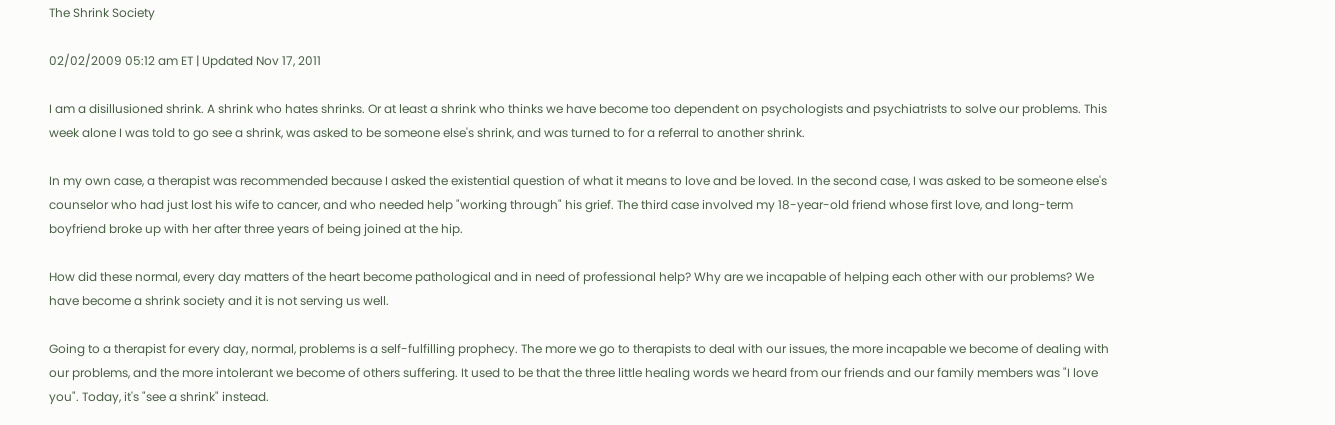The Shrink Society

02/02/2009 05:12 am ET | Updated Nov 17, 2011

I am a disillusioned shrink. A shrink who hates shrinks. Or at least a shrink who thinks we have become too dependent on psychologists and psychiatrists to solve our problems. This week alone I was told to go see a shrink, was asked to be someone else's shrink, and was turned to for a referral to another shrink.

In my own case, a therapist was recommended because I asked the existential question of what it means to love and be loved. In the second case, I was asked to be someone else's counselor who had just lost his wife to cancer, and who needed help "working through" his grief. The third case involved my 18-year-old friend whose first love, and long-term boyfriend broke up with her after three years of being joined at the hip.

How did these normal, every day matters of the heart become pathological and in need of professional help? Why are we incapable of helping each other with our problems? We have become a shrink society and it is not serving us well.

Going to a therapist for every day, normal, problems is a self-fulfilling prophecy. The more we go to therapists to deal with our issues, the more incapable we become of dealing with our problems, and the more intolerant we become of others suffering. It used to be that the three little healing words we heard from our friends and our family members was "I love you". Today, it's "see a shrink" instead.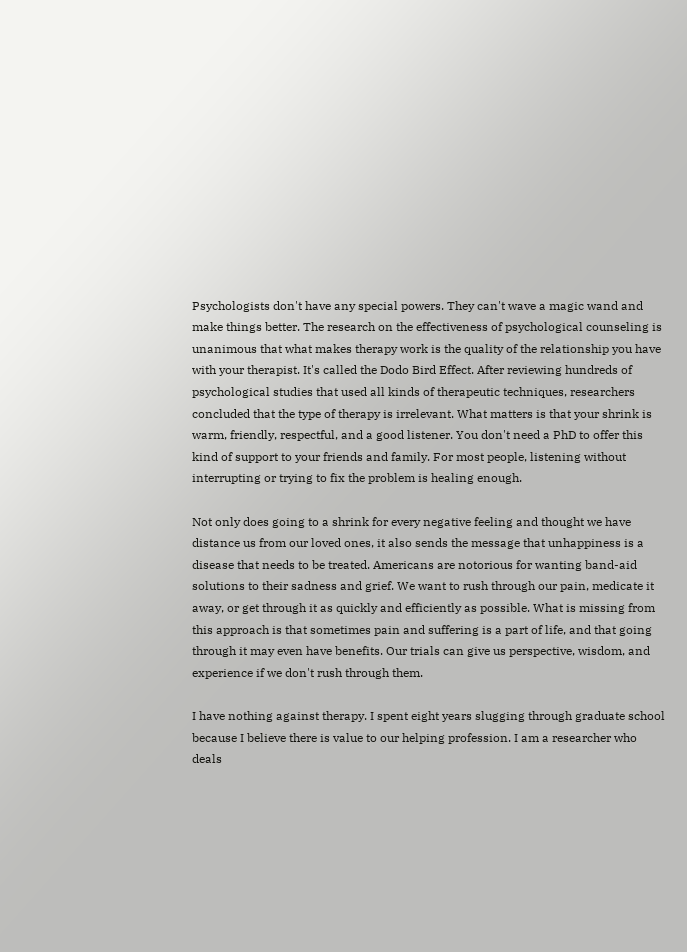Psychologists don't have any special powers. They can't wave a magic wand and make things better. The research on the effectiveness of psychological counseling is unanimous that what makes therapy work is the quality of the relationship you have with your therapist. It's called the Dodo Bird Effect. After reviewing hundreds of psychological studies that used all kinds of therapeutic techniques, researchers concluded that the type of therapy is irrelevant. What matters is that your shrink is warm, friendly, respectful, and a good listener. You don't need a PhD to offer this kind of support to your friends and family. For most people, listening without interrupting or trying to fix the problem is healing enough.

Not only does going to a shrink for every negative feeling and thought we have distance us from our loved ones, it also sends the message that unhappiness is a disease that needs to be treated. Americans are notorious for wanting band-aid solutions to their sadness and grief. We want to rush through our pain, medicate it away, or get through it as quickly and efficiently as possible. What is missing from this approach is that sometimes pain and suffering is a part of life, and that going through it may even have benefits. Our trials can give us perspective, wisdom, and experience if we don't rush through them.

I have nothing against therapy. I spent eight years slugging through graduate school because I believe there is value to our helping profession. I am a researcher who deals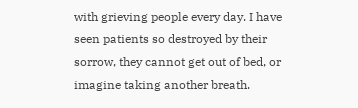with grieving people every day. I have seen patients so destroyed by their sorrow, they cannot get out of bed, or imagine taking another breath.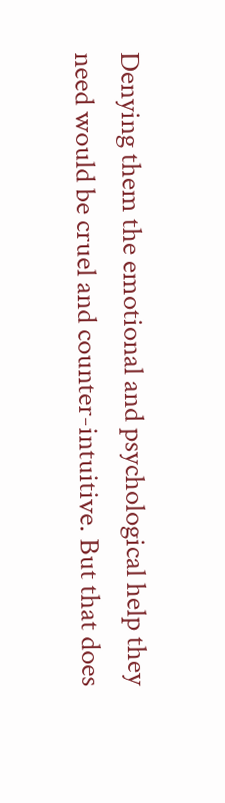Denying them the emotional and psychological help they need would be cruel and counter-intuitive. But that does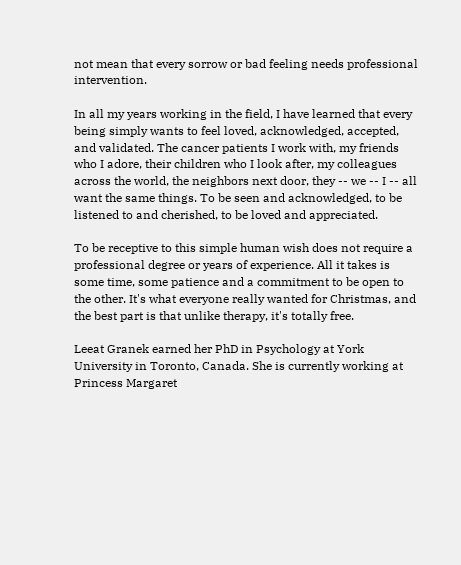not mean that every sorrow or bad feeling needs professional intervention.

In all my years working in the field, I have learned that every being simply wants to feel loved, acknowledged, accepted, and validated. The cancer patients I work with, my friends who I adore, their children who I look after, my colleagues across the world, the neighbors next door, they -- we -- I -- all want the same things. To be seen and acknowledged, to be listened to and cherished, to be loved and appreciated.

To be receptive to this simple human wish does not require a professional degree or years of experience. All it takes is some time, some patience and a commitment to be open to the other. It's what everyone really wanted for Christmas, and the best part is that unlike therapy, it's totally free.

Leeat Granek earned her PhD in Psychology at York University in Toronto, Canada. She is currently working at Princess Margaret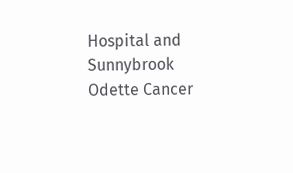Hospital and Sunnybrook Odette Cancer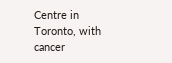Centre in Toronto, with cancer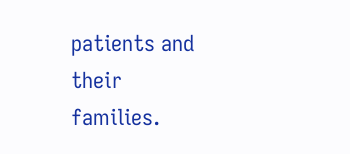patients and their families.